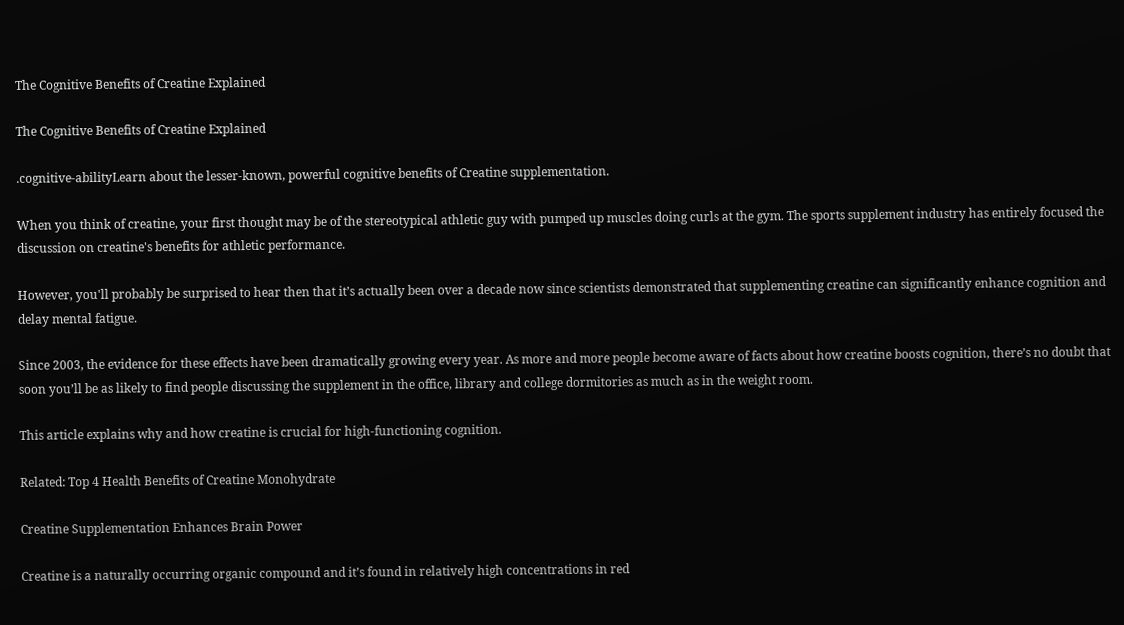The Cognitive Benefits of Creatine Explained

The Cognitive Benefits of Creatine Explained

.cognitive-abilityLearn about the lesser-known, powerful cognitive benefits of Creatine supplementation.

When you think of creatine, your first thought may be of the stereotypical athletic guy with pumped up muscles doing curls at the gym. The sports supplement industry has entirely focused the discussion on creatine's benefits for athletic performance.

However, you'll probably be surprised to hear then that it’s actually been over a decade now since scientists demonstrated that supplementing creatine can significantly enhance cognition and delay mental fatigue.

Since 2003, the evidence for these effects have been dramatically growing every year. As more and more people become aware of facts about how creatine boosts cognition, there’s no doubt that soon you’ll be as likely to find people discussing the supplement in the office, library and college dormitories as much as in the weight room.

This article explains why and how creatine is crucial for high-functioning cognition.

Related: Top 4 Health Benefits of Creatine Monohydrate

Creatine Supplementation Enhances Brain Power

Creatine is a naturally occurring organic compound and it’s found in relatively high concentrations in red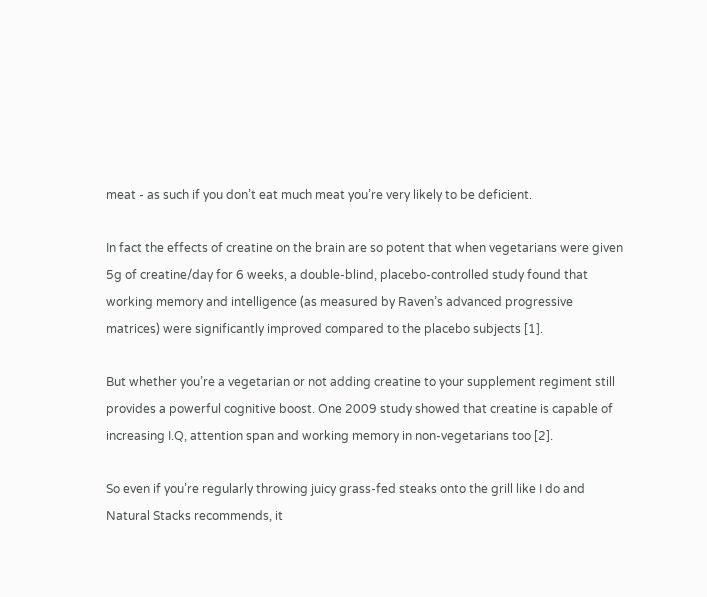meat - as such if you don’t eat much meat you’re very likely to be deficient.

In fact the effects of creatine on the brain are so potent that when vegetarians were given 5g of creatine/day for 6 weeks, a double-blind, placebo-controlled study found that working memory and intelligence (as measured by Raven’s advanced progressive matrices) were significantly improved compared to the placebo subjects [1].

But whether you’re a vegetarian or not adding creatine to your supplement regiment still provides a powerful cognitive boost. One 2009 study showed that creatine is capable of increasing I.Q, attention span and working memory in non-vegetarians too [2].

So even if you’re regularly throwing juicy grass-fed steaks onto the grill like I do and Natural Stacks recommends, it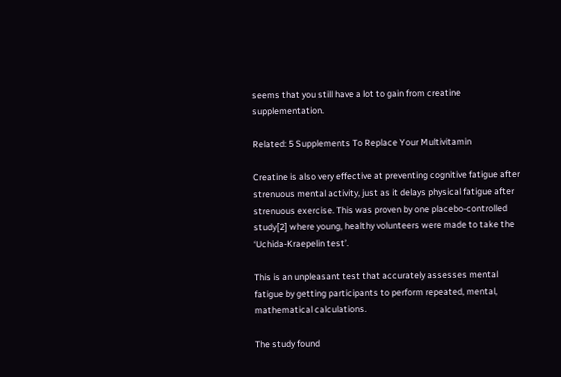seems that you still have a lot to gain from creatine supplementation.

Related: 5 Supplements To Replace Your Multivitamin

Creatine is also very effective at preventing cognitive fatigue after strenuous mental activity, just as it delays physical fatigue after strenuous exercise. This was proven by one placebo-controlled study[2] where young, healthy volunteers were made to take the ‘Uchida-Kraepelin test’.

This is an unpleasant test that accurately assesses mental fatigue by getting participants to perform repeated, mental, mathematical calculations.

The study found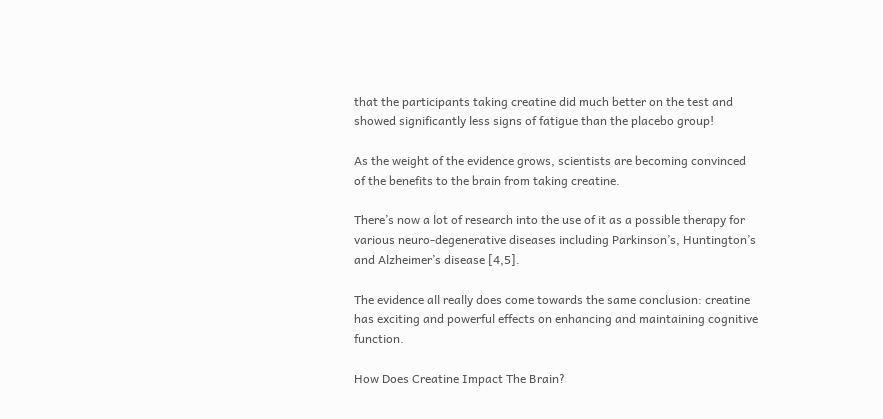that the participants taking creatine did much better on the test and showed significantly less signs of fatigue than the placebo group!

As the weight of the evidence grows, scientists are becoming convinced of the benefits to the brain from taking creatine.

There’s now a lot of research into the use of it as a possible therapy for various neuro-degenerative diseases including Parkinson’s, Huntington’s and Alzheimer’s disease [4,5].

The evidence all really does come towards the same conclusion: creatine has exciting and powerful effects on enhancing and maintaining cognitive function.

How Does Creatine Impact The Brain?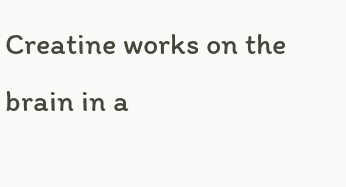Creatine works on the brain in a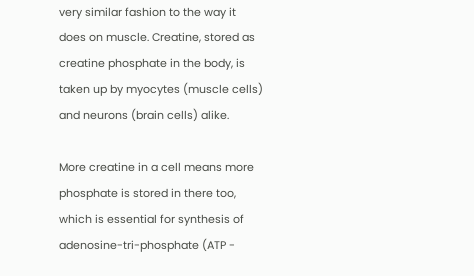very similar fashion to the way it does on muscle. Creatine, stored as creatine phosphate in the body, is taken up by myocytes (muscle cells) and neurons (brain cells) alike.

More creatine in a cell means more phosphate is stored in there too, which is essential for synthesis of adenosine-tri-phosphate (ATP -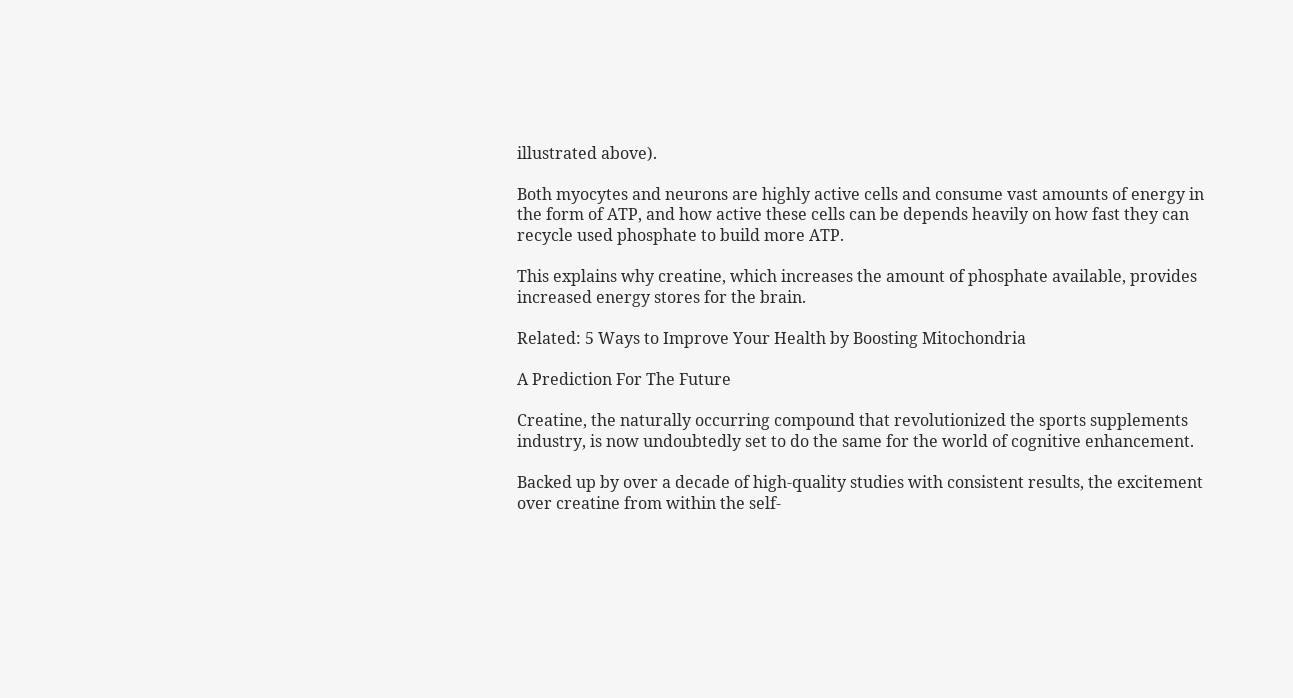illustrated above).

Both myocytes and neurons are highly active cells and consume vast amounts of energy in the form of ATP, and how active these cells can be depends heavily on how fast they can recycle used phosphate to build more ATP.

This explains why creatine, which increases the amount of phosphate available, provides increased energy stores for the brain.

Related: 5 Ways to Improve Your Health by Boosting Mitochondria

A Prediction For The Future

Creatine, the naturally occurring compound that revolutionized the sports supplements industry, is now undoubtedly set to do the same for the world of cognitive enhancement.

Backed up by over a decade of high-quality studies with consistent results, the excitement over creatine from within the self-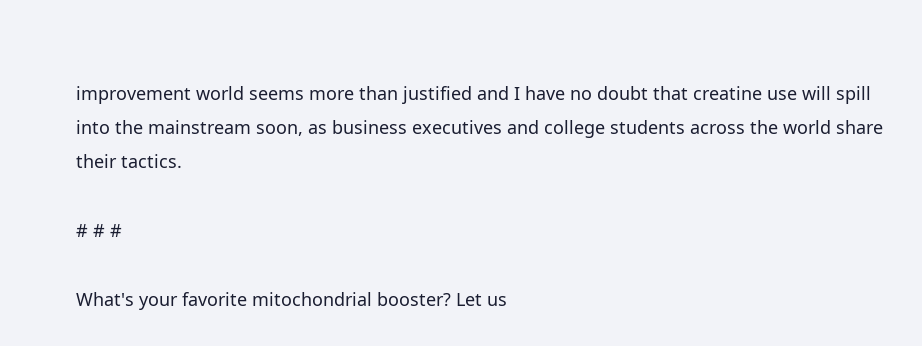improvement world seems more than justified and I have no doubt that creatine use will spill into the mainstream soon, as business executives and college students across the world share their tactics.

# # #

What's your favorite mitochondrial booster? Let us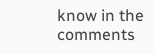know in the comments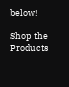below!

Shop the Products